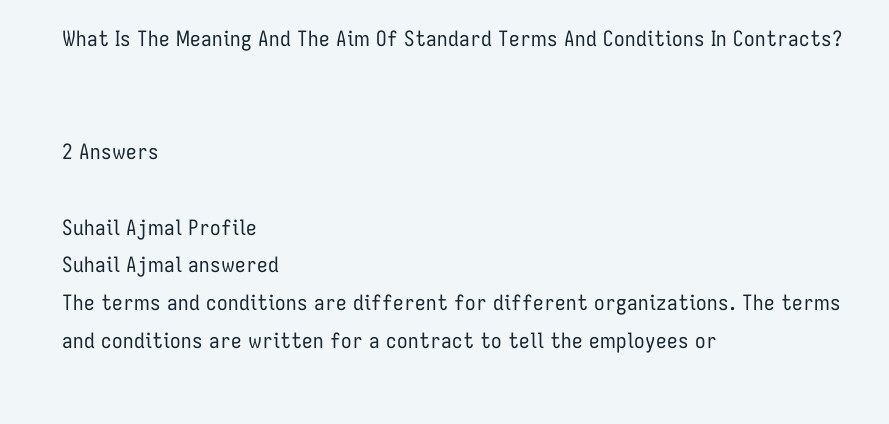What Is The Meaning And The Aim Of Standard Terms And Conditions In Contracts?


2 Answers

Suhail Ajmal Profile
Suhail Ajmal answered
The terms and conditions are different for different organizations. The terms and conditions are written for a contract to tell the employees or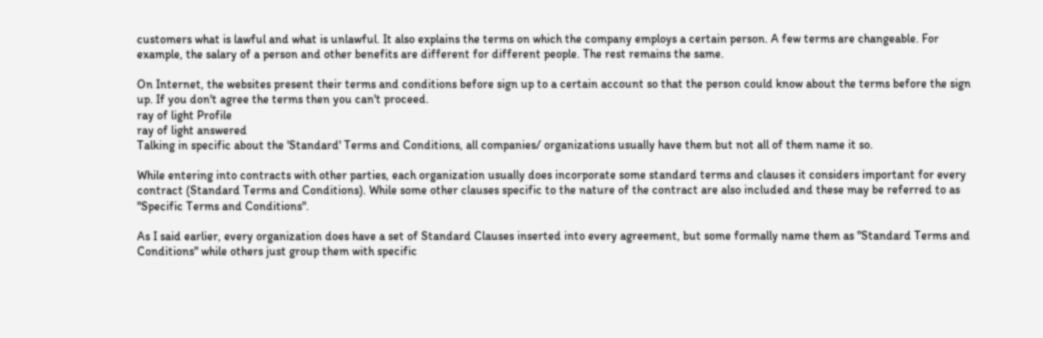customers what is lawful and what is unlawful. It also explains the terms on which the company employs a certain person. A few terms are changeable. For example, the salary of a person and other benefits are different for different people. The rest remains the same.

On Internet, the websites present their terms and conditions before sign up to a certain account so that the person could know about the terms before the sign up. If you don't agree the terms then you can't proceed.
ray of light Profile
ray of light answered
Talking in specific about the 'Standard' Terms and Conditions, all companies/ organizations usually have them but not all of them name it so.

While entering into contracts with other parties, each organization usually does incorporate some standard terms and clauses it considers important for every contract (Standard Terms and Conditions). While some other clauses specific to the nature of the contract are also included and these may be referred to as "Specific Terms and Conditions".

As I said earlier, every organization does have a set of Standard Clauses inserted into every agreement, but some formally name them as "Standard Terms and Conditions" while others just group them with specific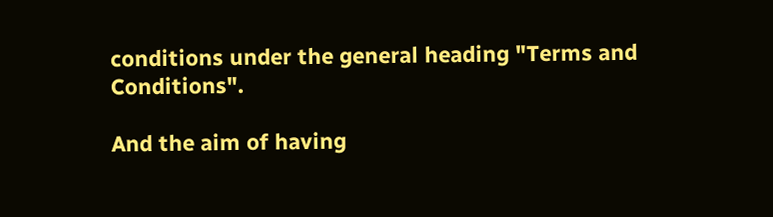conditions under the general heading "Terms and Conditions".

And the aim of having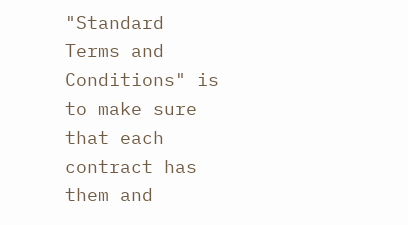"Standard Terms and Conditions" is to make sure that each contract has them and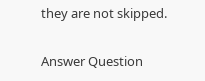they are not skipped.

Answer Question